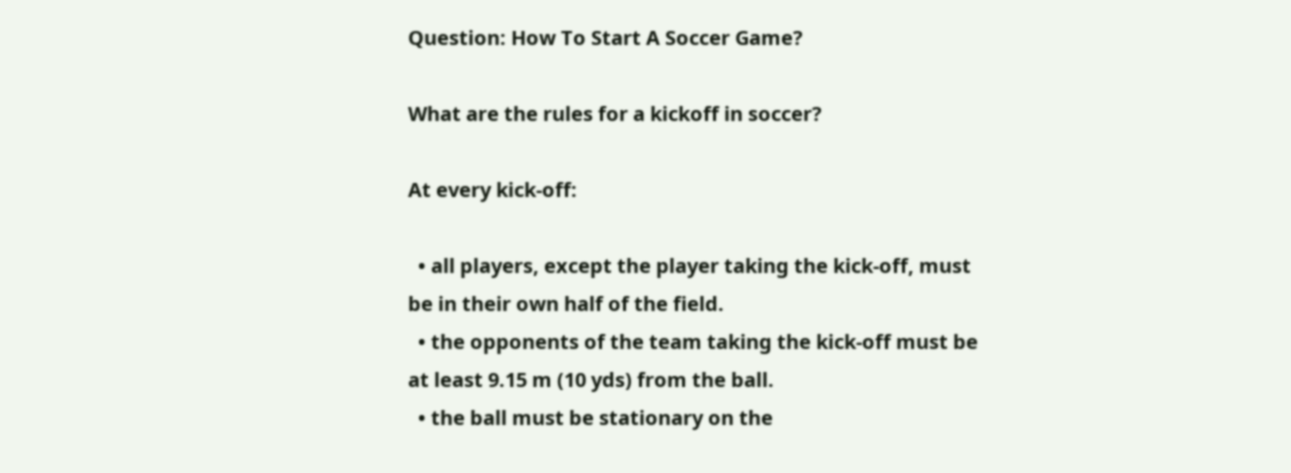Question: How To Start A Soccer Game?

What are the rules for a kickoff in soccer?

At every kick-off:

  • all players, except the player taking the kick-off, must be in their own half of the field.
  • the opponents of the team taking the kick-off must be at least 9.15 m (10 yds) from the ball.
  • the ball must be stationary on the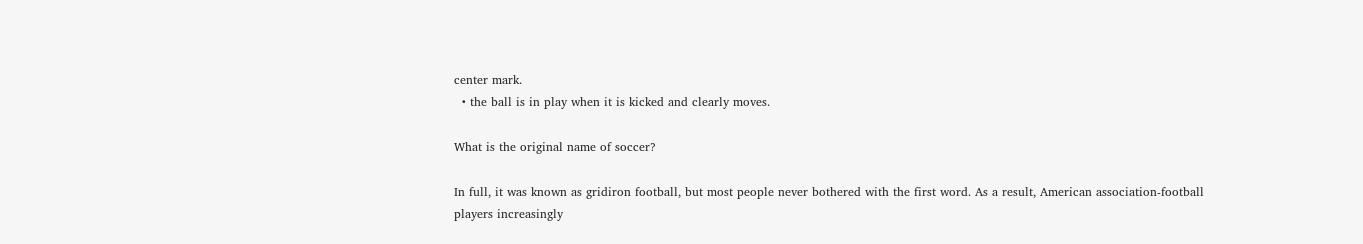center mark.
  • the ball is in play when it is kicked and clearly moves.

What is the original name of soccer?

In full, it was known as gridiron football, but most people never bothered with the first word. As a result, American association-football players increasingly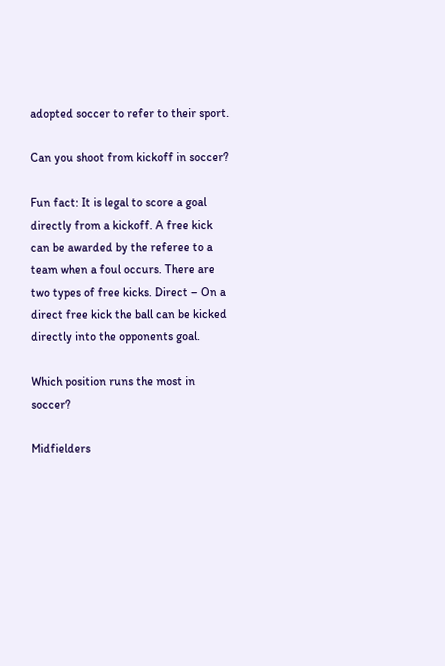adopted soccer to refer to their sport.

Can you shoot from kickoff in soccer?

Fun fact: It is legal to score a goal directly from a kickoff. A free kick can be awarded by the referee to a team when a foul occurs. There are two types of free kicks. Direct – On a direct free kick the ball can be kicked directly into the opponents goal.

Which position runs the most in soccer?

Midfielders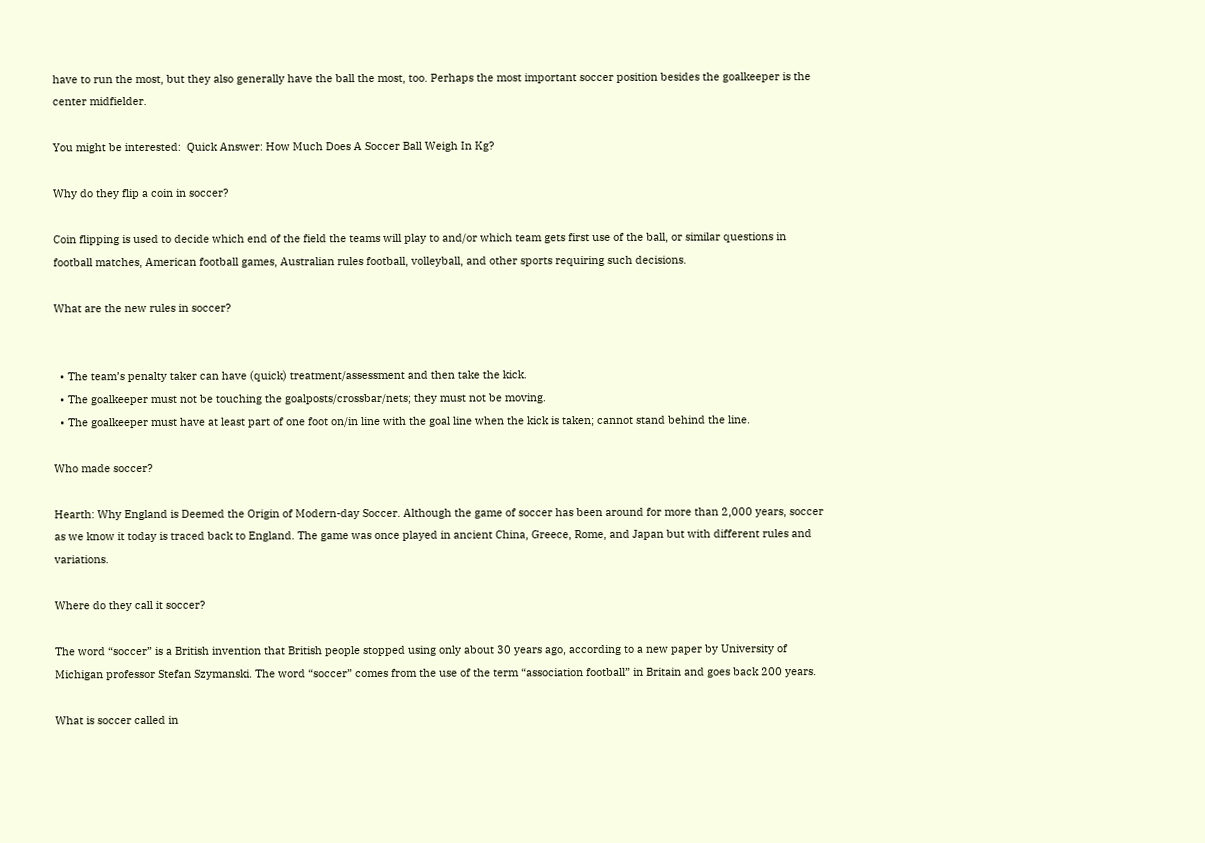have to run the most, but they also generally have the ball the most, too. Perhaps the most important soccer position besides the goalkeeper is the center midfielder.

You might be interested:  Quick Answer: How Much Does A Soccer Ball Weigh In Kg?

Why do they flip a coin in soccer?

Coin flipping is used to decide which end of the field the teams will play to and/or which team gets first use of the ball, or similar questions in football matches, American football games, Australian rules football, volleyball, and other sports requiring such decisions.

What are the new rules in soccer?


  • The team’s penalty taker can have (quick) treatment/assessment and then take the kick.
  • The goalkeeper must not be touching the goalposts/crossbar/nets; they must not be moving.
  • The goalkeeper must have at least part of one foot on/in line with the goal line when the kick is taken; cannot stand behind the line.

Who made soccer?

Hearth: Why England is Deemed the Origin of Modern-day Soccer. Although the game of soccer has been around for more than 2,000 years, soccer as we know it today is traced back to England. The game was once played in ancient China, Greece, Rome, and Japan but with different rules and variations.

Where do they call it soccer?

The word “soccer” is a British invention that British people stopped using only about 30 years ago, according to a new paper by University of Michigan professor Stefan Szymanski. The word “soccer” comes from the use of the term “association football” in Britain and goes back 200 years.

What is soccer called in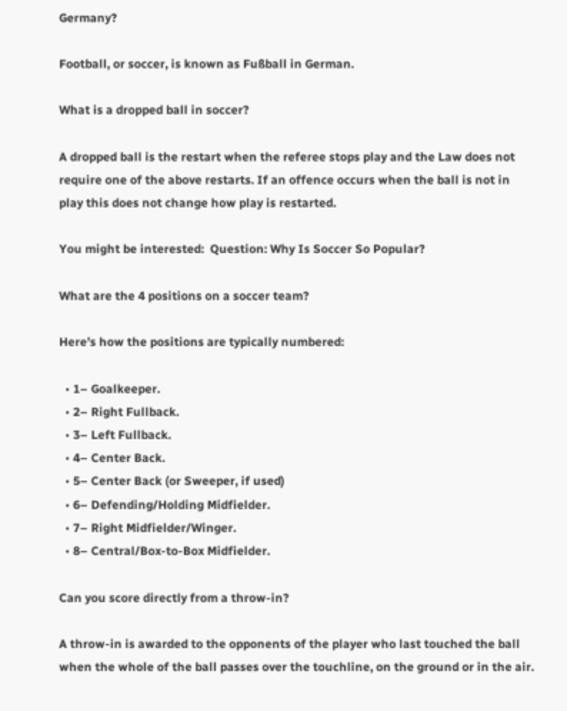Germany?

Football, or soccer, is known as Fußball in German.

What is a dropped ball in soccer?

A dropped ball is the restart when the referee stops play and the Law does not require one of the above restarts. If an offence occurs when the ball is not in play this does not change how play is restarted.

You might be interested:  Question: Why Is Soccer So Popular?

What are the 4 positions on a soccer team?

Here’s how the positions are typically numbered:

  • 1– Goalkeeper.
  • 2– Right Fullback.
  • 3– Left Fullback.
  • 4– Center Back.
  • 5– Center Back (or Sweeper, if used)
  • 6– Defending/Holding Midfielder.
  • 7– Right Midfielder/Winger.
  • 8– Central/Box-to-Box Midfielder.

Can you score directly from a throw-in?

A throw-in is awarded to the opponents of the player who last touched the ball when the whole of the ball passes over the touchline, on the ground or in the air.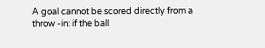A goal cannot be scored directly from a throw -in: if the ball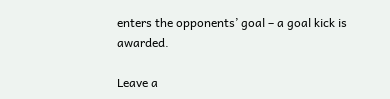enters the opponents’ goal – a goal kick is awarded.

Leave a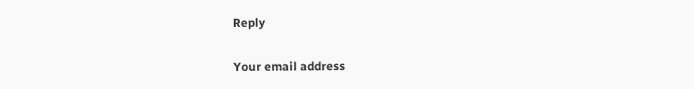Reply

Your email address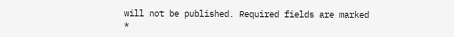will not be published. Required fields are marked *